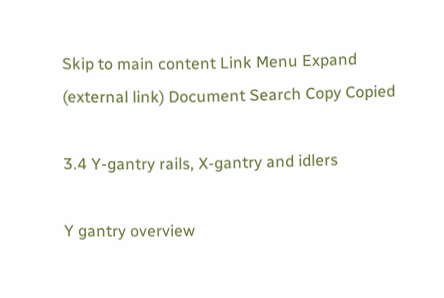Skip to main content Link Menu Expand (external link) Document Search Copy Copied

3.4 Y-gantry rails, X-gantry and idlers

Y gantry overview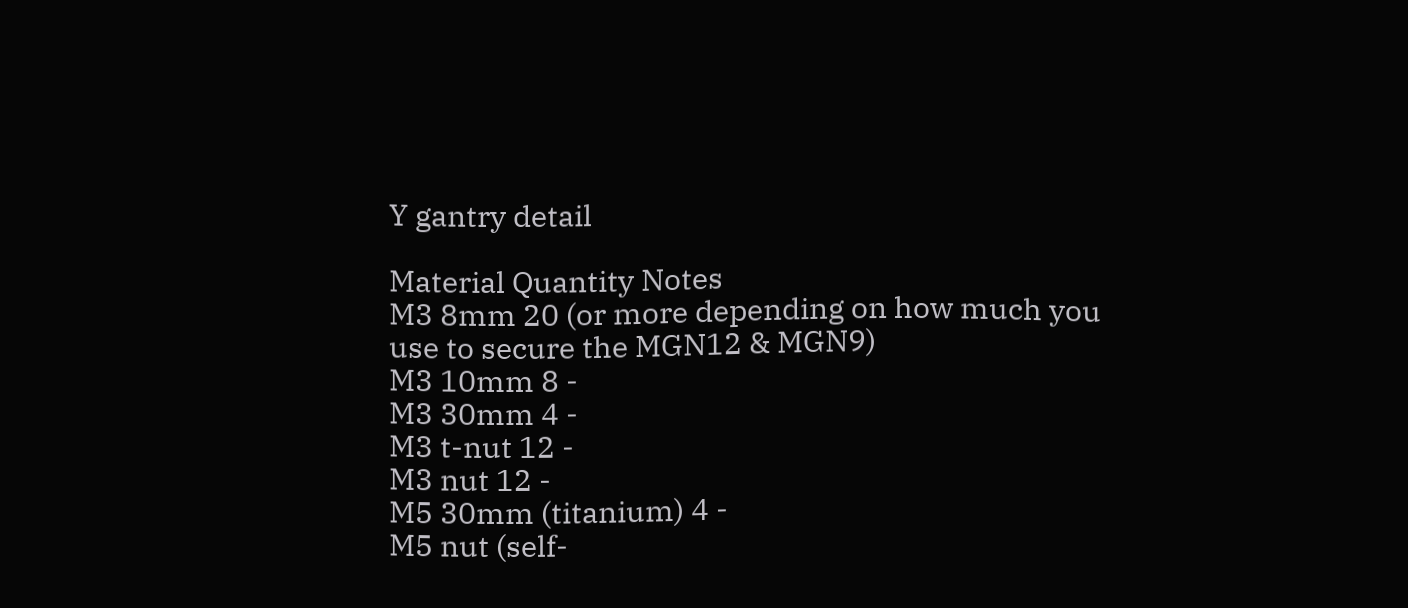Y gantry detail

Material Quantity Notes
M3 8mm 20 (or more depending on how much you use to secure the MGN12 & MGN9)
M3 10mm 8 -
M3 30mm 4 -
M3 t-nut 12 -
M3 nut 12 -
M5 30mm (titanium) 4 -
M5 nut (self-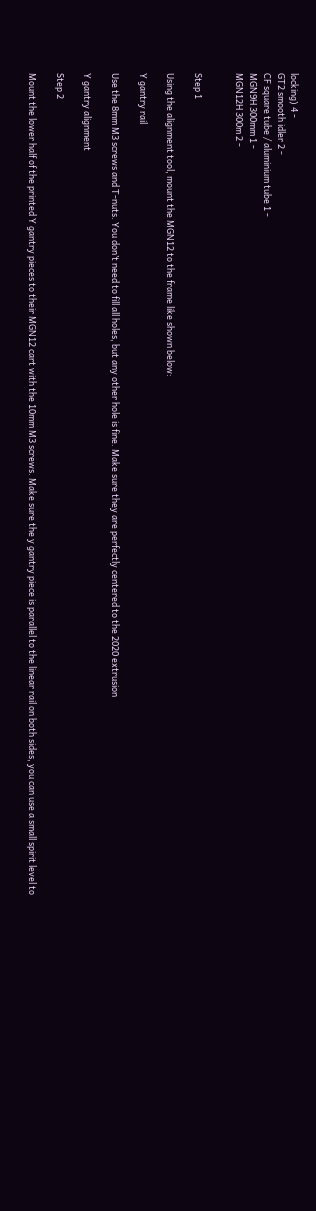locking) 4 -
GT2 smooth idler 2 -
CF square tube / aluminium tube 1 -
MGN9H 300mm 1 -
MGN12H 300m 2 -


Step 1

Using the alignment tool, mount the MGN12 to the frame like shown below:

Y gantry rail

Use the 8mm M3 screws and T-nuts. You don’t need to fill all holes, but any other hole is fine. Make sure they are perfectly centered to the 2020 extrusion

Y gantry alignment

Step 2

Mount the lower half of the printed Y gantry pieces to their MGN12 cart with the 10mm M3 screws. Make sure the y gantry piece is parallel to the linear rail on both sides, you can use a small spirit level to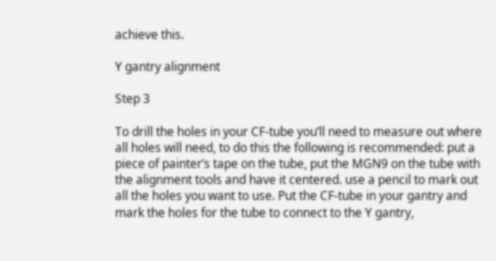achieve this.

Y gantry alignment

Step 3

To drill the holes in your CF-tube you’ll need to measure out where all holes will need, to do this the following is recommended: put a piece of painter’s tape on the tube, put the MGN9 on the tube with the alignment tools and have it centered. use a pencil to mark out all the holes you want to use. Put the CF-tube in your gantry and mark the holes for the tube to connect to the Y gantry,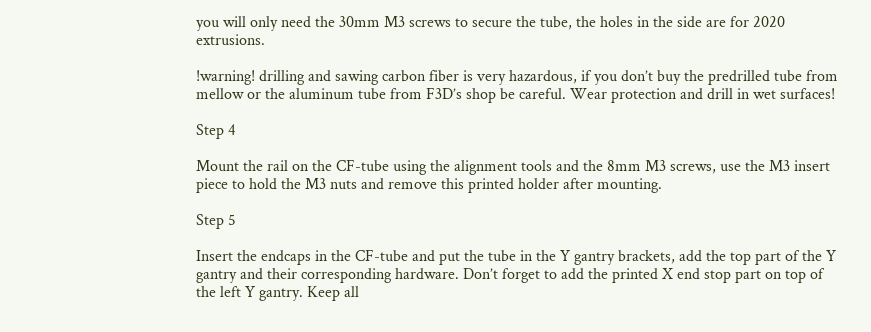you will only need the 30mm M3 screws to secure the tube, the holes in the side are for 2020 extrusions.

!warning! drilling and sawing carbon fiber is very hazardous, if you don’t buy the predrilled tube from mellow or the aluminum tube from F3D’s shop be careful. Wear protection and drill in wet surfaces!

Step 4

Mount the rail on the CF-tube using the alignment tools and the 8mm M3 screws, use the M3 insert piece to hold the M3 nuts and remove this printed holder after mounting.

Step 5

Insert the endcaps in the CF-tube and put the tube in the Y gantry brackets, add the top part of the Y gantry and their corresponding hardware. Don’t forget to add the printed X end stop part on top of the left Y gantry. Keep all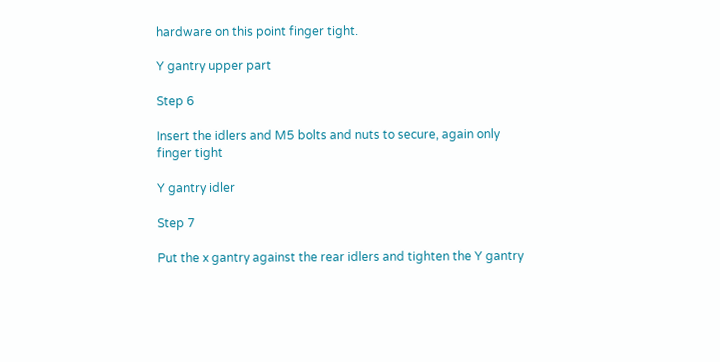hardware on this point finger tight.

Y gantry upper part

Step 6

Insert the idlers and M5 bolts and nuts to secure, again only finger tight

Y gantry idler

Step 7

Put the x gantry against the rear idlers and tighten the Y gantry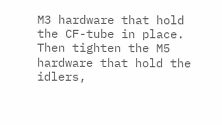M3 hardware that hold the CF-tube in place. Then tighten the M5 hardware that hold the idlers,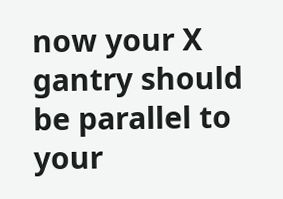now your X gantry should be parallel to your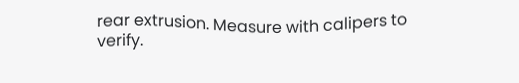rear extrusion. Measure with calipers to verify.